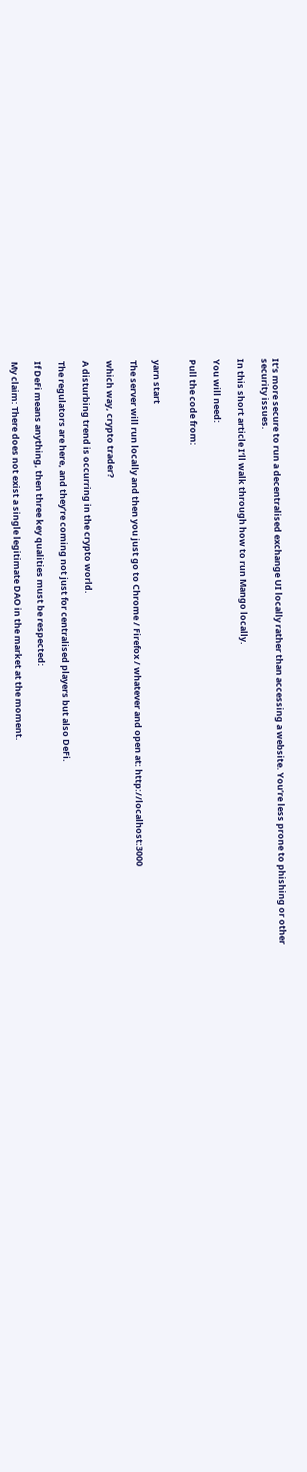It’s more secure to run a decentralised exchange UI locally rather than accessing a website. You’re less prone to phishing or other security issues.

In this short article I’ll walk through how to run Mango locally.

You will need:

Pull the code from:


yarn start

The server will run locally and then you just go to Chrome / Firefox / whatever and open at: http://localhost:3000

which way, crypto trader?

A disturbing trend is occurring in the crypto world.

The regulators are here, and they’re coming not just for centralised players but also DeFi.

If DeFi means anything, then three key qualities must be respected:

My claim: There does not exist a single legitimate DAO in the market at the moment.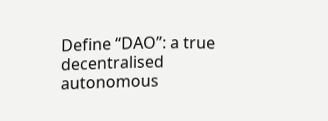Define “DAO”: a true decentralised autonomous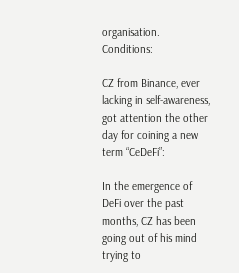organisation. Conditions:

CZ from Binance, ever lacking in self-awareness, got attention the other day for coining a new term “CeDeFi”:

In the emergence of DeFi over the past months, CZ has been going out of his mind trying to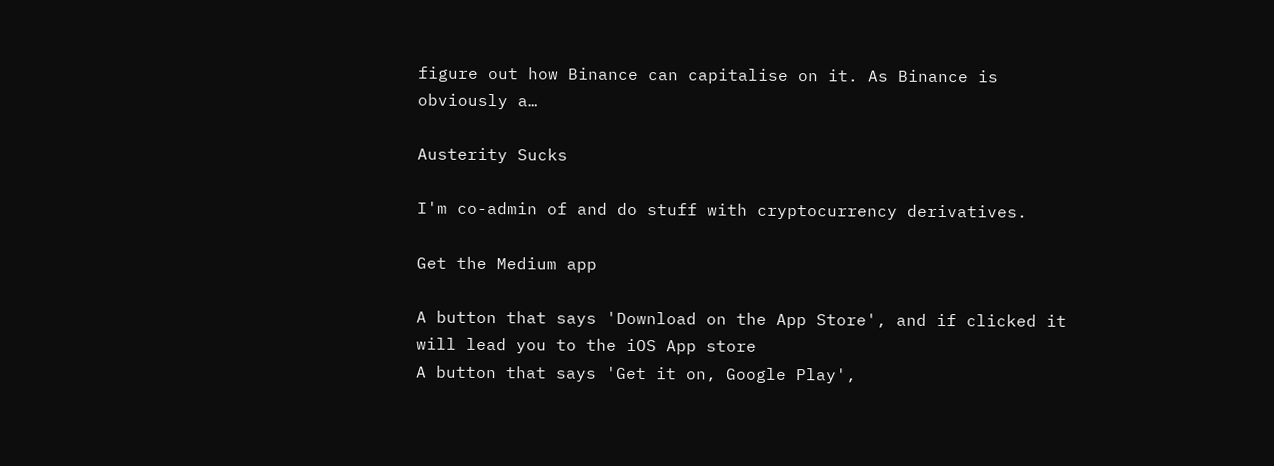figure out how Binance can capitalise on it. As Binance is obviously a…

Austerity Sucks

I'm co-admin of and do stuff with cryptocurrency derivatives.

Get the Medium app

A button that says 'Download on the App Store', and if clicked it will lead you to the iOS App store
A button that says 'Get it on, Google Play',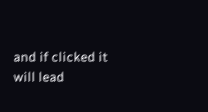and if clicked it will lead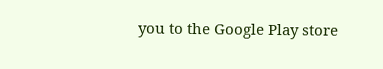you to the Google Play store